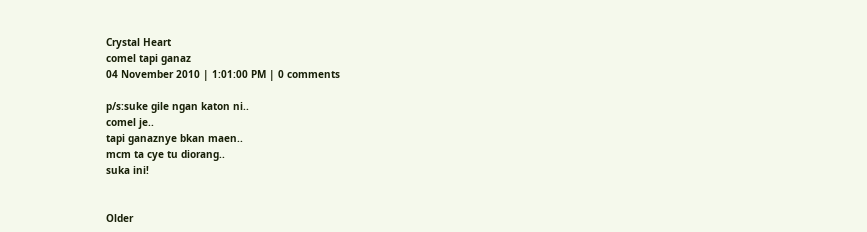Crystal Heart
comel tapi ganaz
04 November 2010 | 1:01:00 PM | 0 comments

p/s:suke gile ngan katon ni..
comel je..
tapi ganaznye bkan maen..
mcm ta cye tu diorang..
suka ini!


Older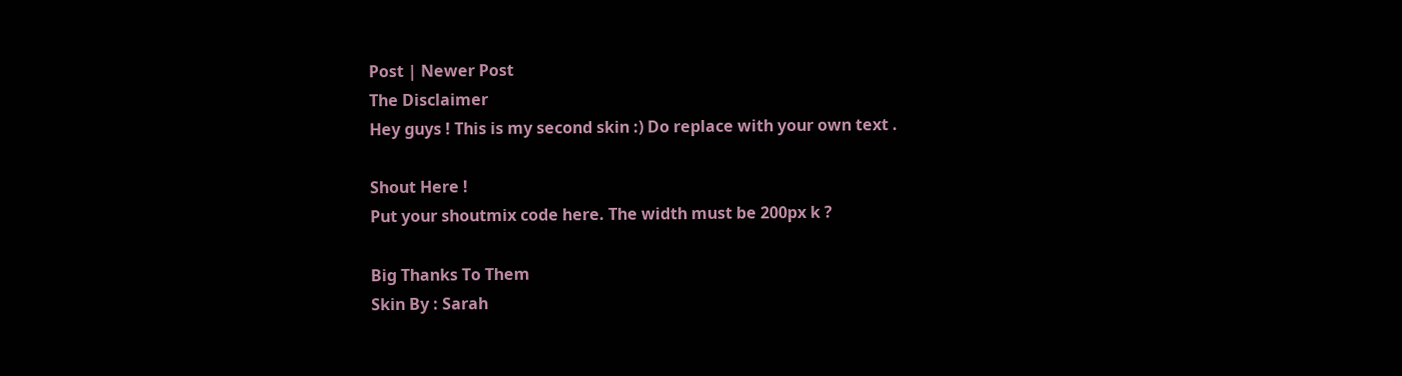Post | Newer Post
The Disclaimer
Hey guys ! This is my second skin :) Do replace with your own text .

Shout Here !
Put your shoutmix code here. The width must be 200px k ?

Big Thanks To Them
Skin By : Sarah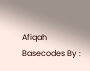Afiqah
Basecodes By :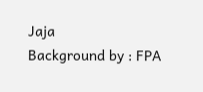Jaja
Background by : FPA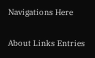Navigations Here

About Links Entries